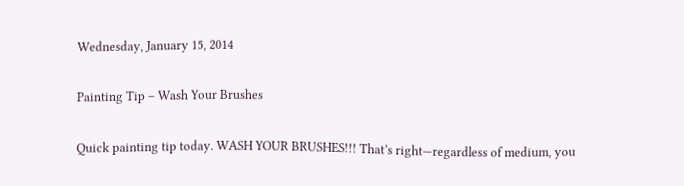Wednesday, January 15, 2014

Painting Tip – Wash Your Brushes

Quick painting tip today. WASH YOUR BRUSHES!!! That’s right—regardless of medium, you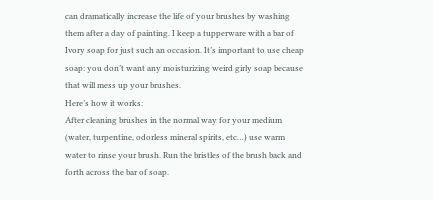can dramatically increase the life of your brushes by washing them after a day of painting. I keep a tupperware with a bar of Ivory soap for just such an occasion. It’s important to use cheap soap: you don’t want any moisturizing weird girly soap because that will mess up your brushes.
Here’s how it works:
After cleaning brushes in the normal way for your medium (water, turpentine, odorless mineral spirits, etc…) use warm water to rinse your brush. Run the bristles of the brush back and forth across the bar of soap.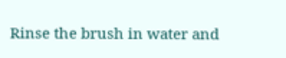Rinse the brush in water and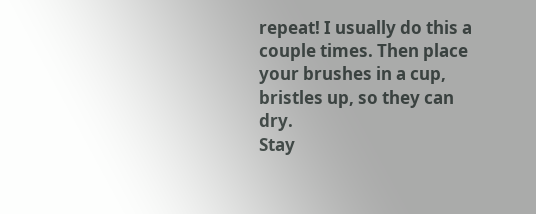repeat! I usually do this a couple times. Then place your brushes in a cup, bristles up, so they can dry.
Stay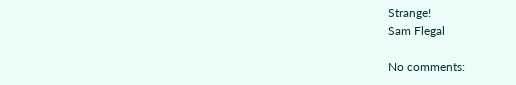Strange!
Sam Flegal

No comments: